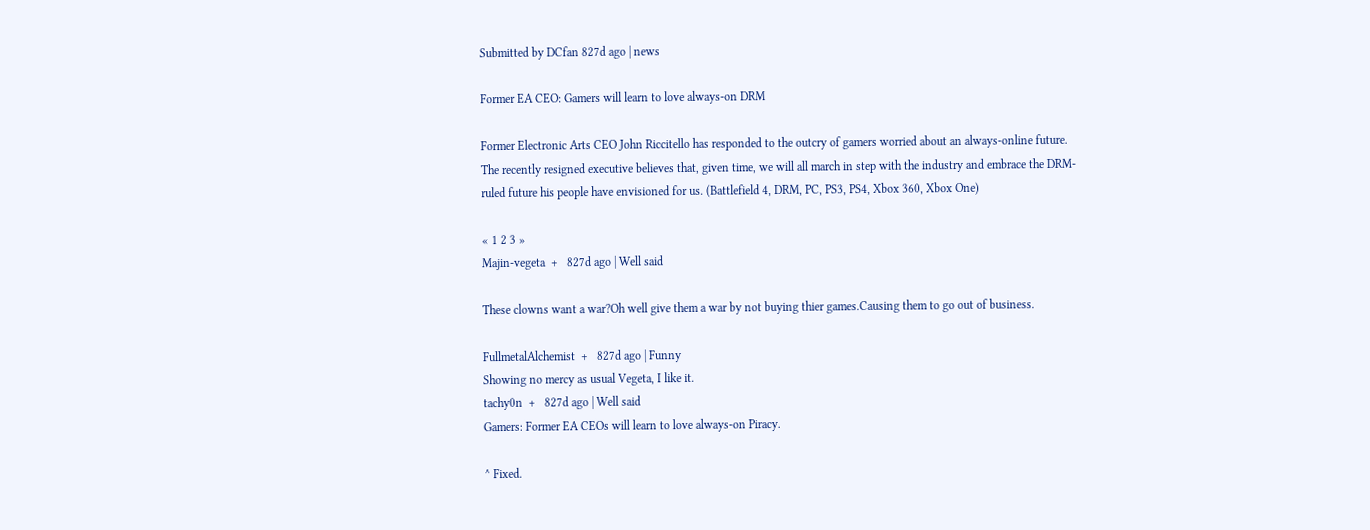Submitted by DCfan 827d ago | news

Former EA CEO: Gamers will learn to love always-on DRM

Former Electronic Arts CEO John Riccitello has responded to the outcry of gamers worried about an always-online future. The recently resigned executive believes that, given time, we will all march in step with the industry and embrace the DRM-ruled future his people have envisioned for us. (Battlefield 4, DRM, PC, PS3, PS4, Xbox 360, Xbox One)

« 1 2 3 »
Majin-vegeta  +   827d ago | Well said

These clowns want a war?Oh well give them a war by not buying thier games.Causing them to go out of business.

FullmetalAlchemist  +   827d ago | Funny
Showing no mercy as usual Vegeta, I like it.
tachy0n  +   827d ago | Well said
Gamers: Former EA CEOs will learn to love always-on Piracy.

^ Fixed.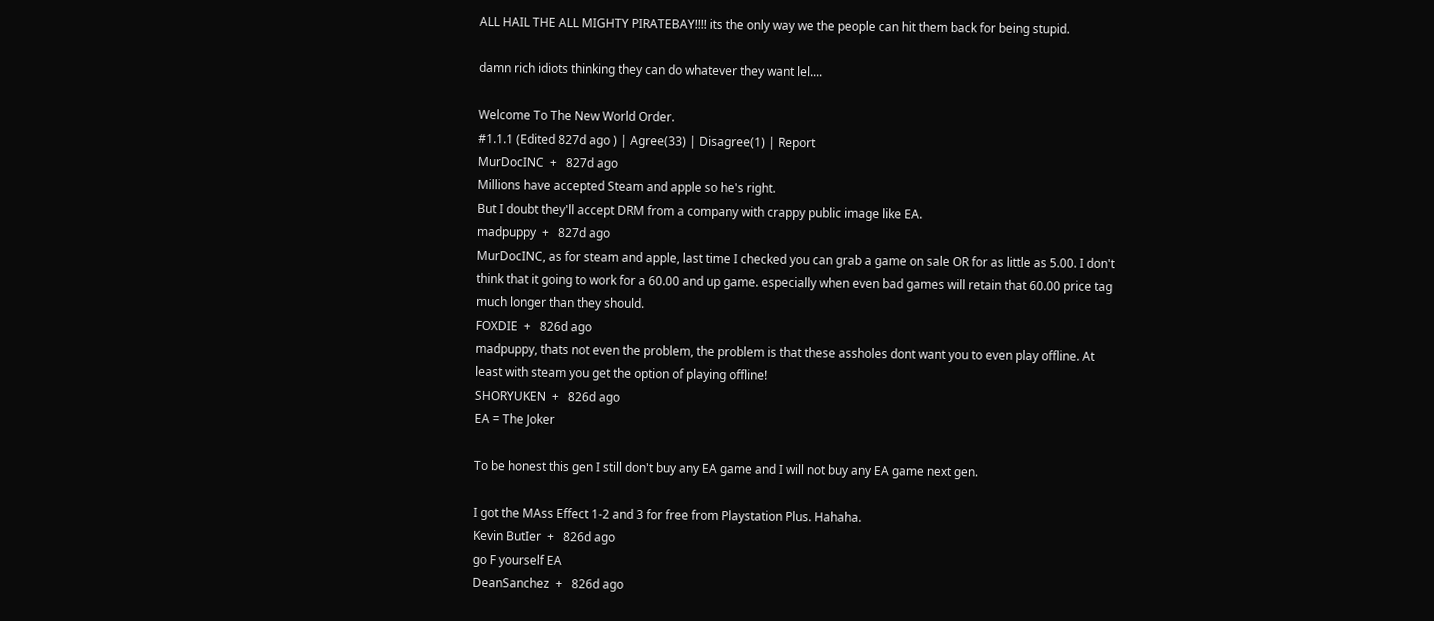ALL HAIL THE ALL MIGHTY PIRATEBAY!!!! its the only way we the people can hit them back for being stupid.

damn rich idiots thinking they can do whatever they want lel....

Welcome To The New World Order.
#1.1.1 (Edited 827d ago ) | Agree(33) | Disagree(1) | Report
MurDocINC  +   827d ago
Millions have accepted Steam and apple so he's right.
But I doubt they'll accept DRM from a company with crappy public image like EA.
madpuppy  +   827d ago
MurDocINC, as for steam and apple, last time I checked you can grab a game on sale OR for as little as 5.00. I don't think that it going to work for a 60.00 and up game. especially when even bad games will retain that 60.00 price tag much longer than they should.
FOXDIE  +   826d ago
madpuppy, thats not even the problem, the problem is that these assholes dont want you to even play offline. At least with steam you get the option of playing offline!
SHORYUKEN  +   826d ago
EA = The Joker

To be honest this gen I still don't buy any EA game and I will not buy any EA game next gen.

I got the MAss Effect 1-2 and 3 for free from Playstation Plus. Hahaha.
Kevin ButIer  +   826d ago
go F yourself EA
DeanSanchez  +   826d ago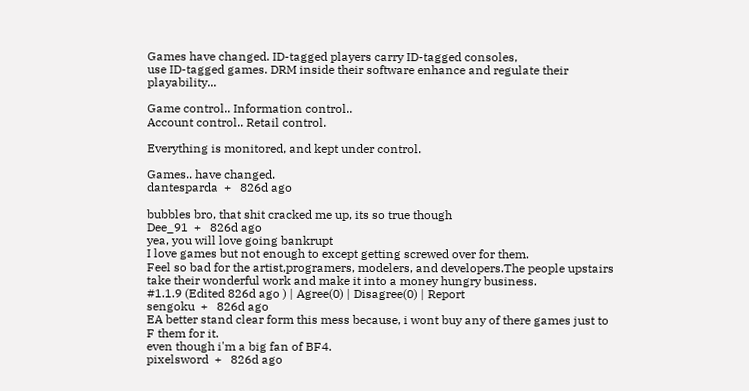Games have changed. ID-tagged players carry ID-tagged consoles,
use ID-tagged games. DRM inside their software enhance and regulate their playability...

Game control.. Information control..
Account control.. Retail control.

Everything is monitored, and kept under control.

Games.. have changed.
dantesparda  +   826d ago

bubbles bro, that shit cracked me up, its so true though
Dee_91  +   826d ago
yea, you will love going bankrupt
I love games but not enough to except getting screwed over for them.
Feel so bad for the artist,programers, modelers, and developers.The people upstairs take their wonderful work and make it into a money hungry business.
#1.1.9 (Edited 826d ago ) | Agree(0) | Disagree(0) | Report
sengoku  +   826d ago
EA better stand clear form this mess because, i wont buy any of there games just to F them for it.
even though i'm a big fan of BF4.
pixelsword  +   826d ago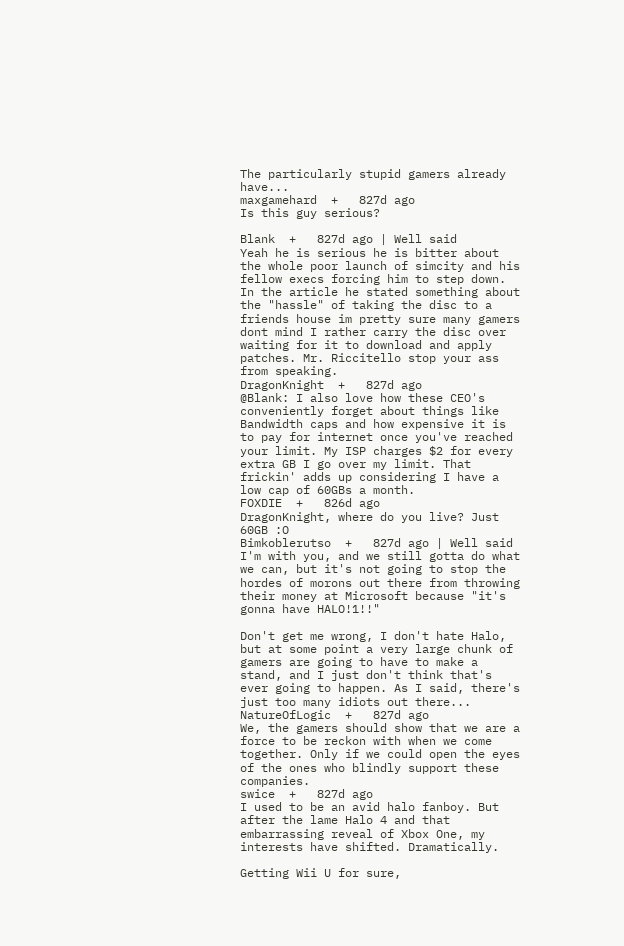The particularly stupid gamers already have...
maxgamehard  +   827d ago
Is this guy serious?

Blank  +   827d ago | Well said
Yeah he is serious he is bitter about the whole poor launch of simcity and his fellow execs forcing him to step down. In the article he stated something about the "hassle" of taking the disc to a friends house im pretty sure many gamers dont mind I rather carry the disc over waiting for it to download and apply patches. Mr. Riccitello stop your ass from speaking.
DragonKnight  +   827d ago
@Blank: I also love how these CEO's conveniently forget about things like Bandwidth caps and how expensive it is to pay for internet once you've reached your limit. My ISP charges $2 for every extra GB I go over my limit. That frickin' adds up considering I have a low cap of 60GBs a month.
FOXDIE  +   826d ago
DragonKnight, where do you live? Just 60GB :O
Bimkoblerutso  +   827d ago | Well said
I'm with you, and we still gotta do what we can, but it's not going to stop the hordes of morons out there from throwing their money at Microsoft because "it's gonna have HALO!1!!"

Don't get me wrong, I don't hate Halo, but at some point a very large chunk of gamers are going to have to make a stand, and I just don't think that's ever going to happen. As I said, there's just too many idiots out there...
NatureOfLogic  +   827d ago
We, the gamers should show that we are a force to be reckon with when we come together. Only if we could open the eyes of the ones who blindly support these companies.
swice  +   827d ago
I used to be an avid halo fanboy. But after the lame Halo 4 and that embarrassing reveal of Xbox One, my interests have shifted. Dramatically.

Getting Wii U for sure,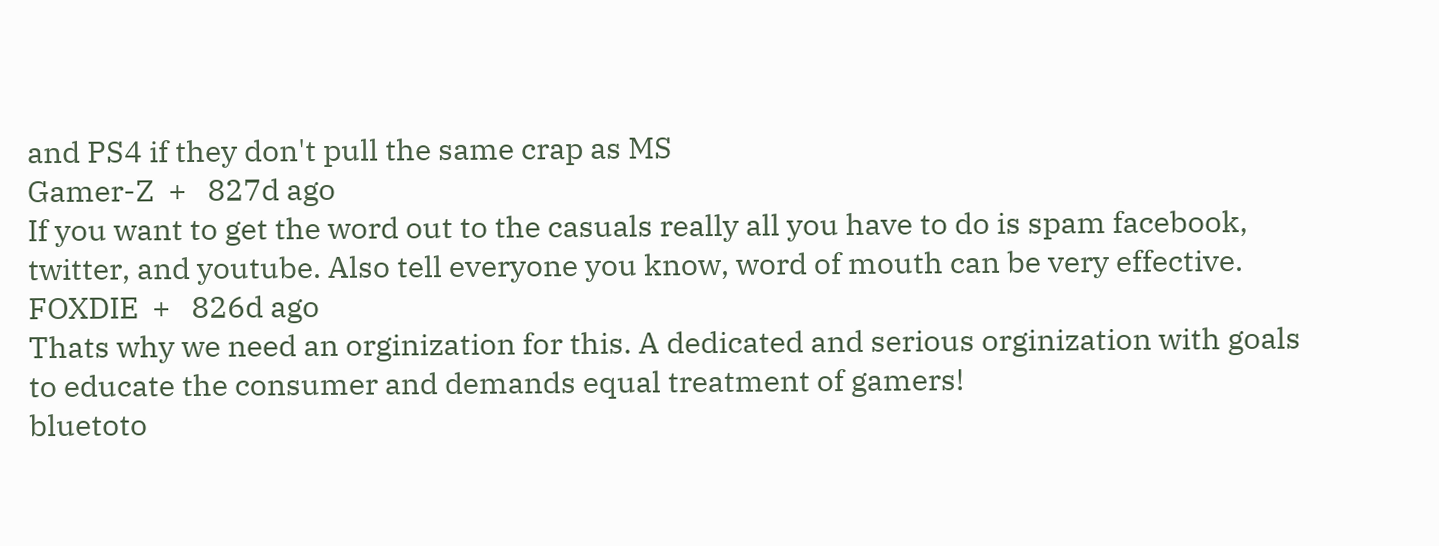and PS4 if they don't pull the same crap as MS
Gamer-Z  +   827d ago
If you want to get the word out to the casuals really all you have to do is spam facebook, twitter, and youtube. Also tell everyone you know, word of mouth can be very effective.
FOXDIE  +   826d ago
Thats why we need an orginization for this. A dedicated and serious orginization with goals to educate the consumer and demands equal treatment of gamers!
bluetoto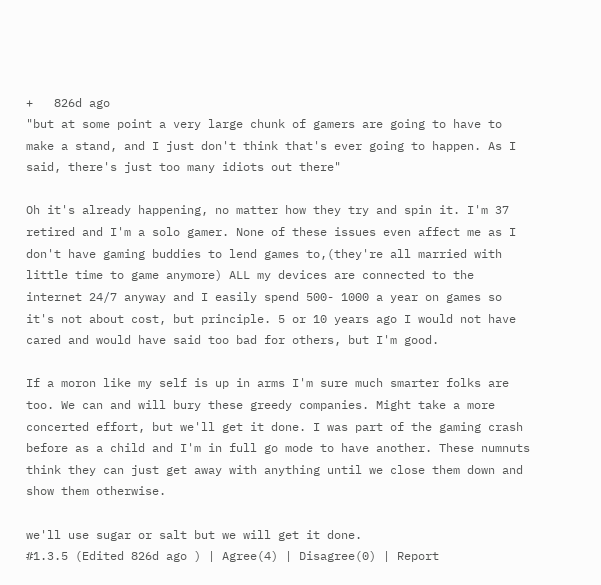+   826d ago
"but at some point a very large chunk of gamers are going to have to make a stand, and I just don't think that's ever going to happen. As I said, there's just too many idiots out there"

Oh it's already happening, no matter how they try and spin it. I'm 37 retired and I'm a solo gamer. None of these issues even affect me as I don't have gaming buddies to lend games to,(they're all married with little time to game anymore) ALL my devices are connected to the internet 24/7 anyway and I easily spend 500- 1000 a year on games so it's not about cost, but principle. 5 or 10 years ago I would not have cared and would have said too bad for others, but I'm good.

If a moron like my self is up in arms I'm sure much smarter folks are too. We can and will bury these greedy companies. Might take a more concerted effort, but we'll get it done. I was part of the gaming crash before as a child and I'm in full go mode to have another. These numnuts think they can just get away with anything until we close them down and show them otherwise.

we'll use sugar or salt but we will get it done.
#1.3.5 (Edited 826d ago ) | Agree(4) | Disagree(0) | Report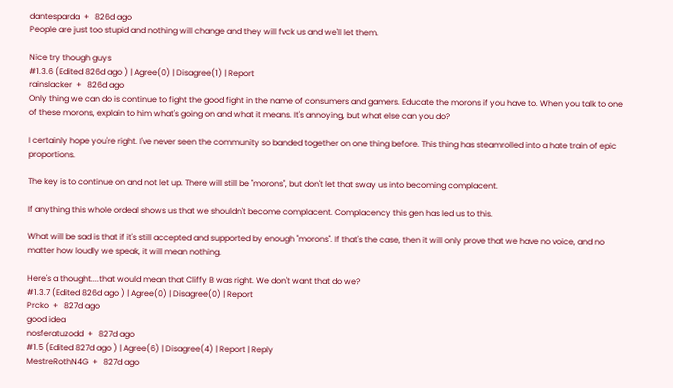dantesparda  +   826d ago
People are just too stupid and nothing will change and they will fvck us and we'll let them.

Nice try though guys
#1.3.6 (Edited 826d ago ) | Agree(0) | Disagree(1) | Report
rainslacker  +   826d ago
Only thing we can do is continue to fight the good fight in the name of consumers and gamers. Educate the morons if you have to. When you talk to one of these morons, explain to him what's going on and what it means. It's annoying, but what else can you do?

I certainly hope you're right. I've never seen the community so banded together on one thing before. This thing has steamrolled into a hate train of epic proportions.

The key is to continue on and not let up. There will still be "morons", but don't let that sway us into becoming complacent.

If anything this whole ordeal shows us that we shouldn't become complacent. Complacency this gen has led us to this.

What will be sad is that if it's still accepted and supported by enough "morons". If that's the case, then it will only prove that we have no voice, and no matter how loudly we speak, it will mean nothing.

Here's a thought....that would mean that Cliffy B was right. We don't want that do we?
#1.3.7 (Edited 826d ago ) | Agree(0) | Disagree(0) | Report
Prcko  +   827d ago
good idea
nosferatuzodd  +   827d ago
#1.5 (Edited 827d ago ) | Agree(6) | Disagree(4) | Report | Reply
MestreRothN4G  +   827d ago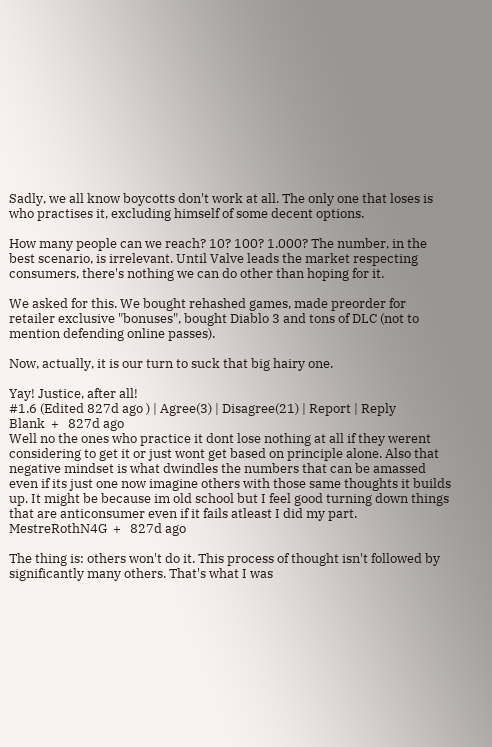Sadly, we all know boycotts don't work at all. The only one that loses is who practises it, excluding himself of some decent options.

How many people can we reach? 10? 100? 1.000? The number, in the best scenario, is irrelevant. Until Valve leads the market respecting consumers, there's nothing we can do other than hoping for it.

We asked for this. We bought rehashed games, made preorder for retailer exclusive "bonuses", bought Diablo 3 and tons of DLC (not to mention defending online passes).

Now, actually, it is our turn to suck that big hairy one.

Yay! Justice, after all!
#1.6 (Edited 827d ago ) | Agree(3) | Disagree(21) | Report | Reply
Blank  +   827d ago
Well no the ones who practice it dont lose nothing at all if they werent considering to get it or just wont get based on principle alone. Also that negative mindset is what dwindles the numbers that can be amassed even if its just one now imagine others with those same thoughts it builds up. It might be because im old school but I feel good turning down things that are anticonsumer even if it fails atleast I did my part.
MestreRothN4G  +   827d ago

The thing is: others won't do it. This process of thought isn't followed by significantly many others. That's what I was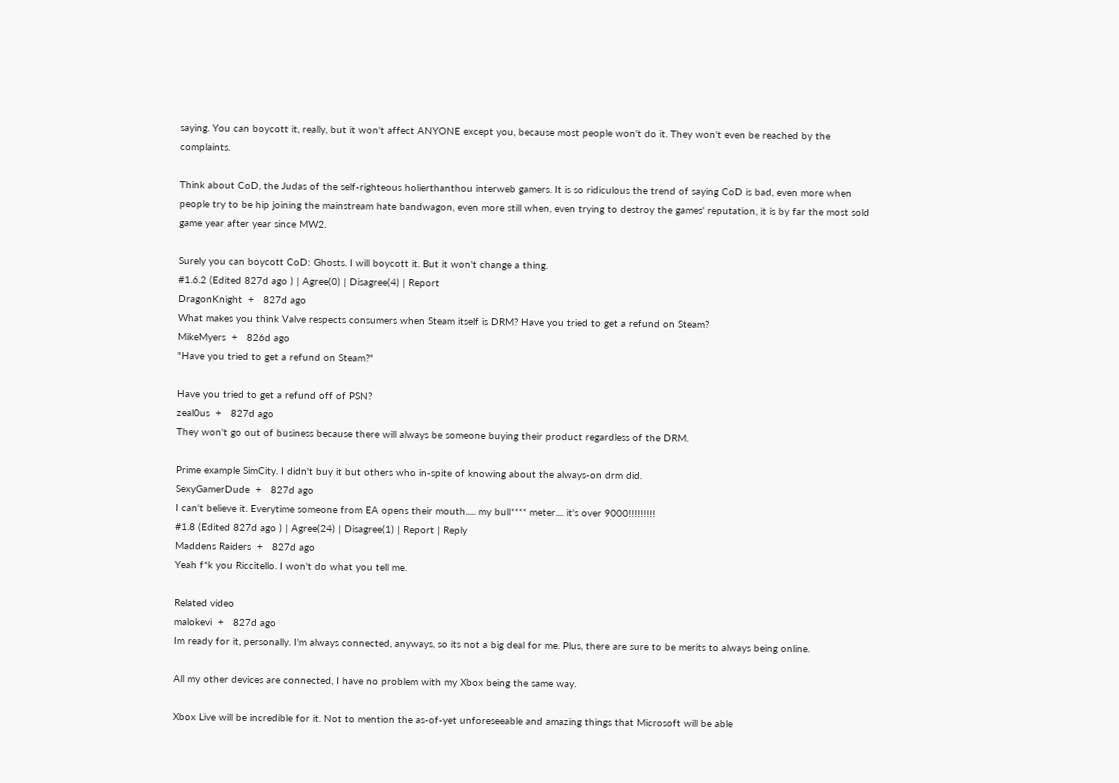saying. You can boycott it, really, but it won't affect ANYONE except you, because most people won't do it. They won't even be reached by the complaints.

Think about CoD, the Judas of the self-righteous holierthanthou interweb gamers. It is so ridiculous the trend of saying CoD is bad, even more when people try to be hip joining the mainstream hate bandwagon, even more still when, even trying to destroy the games' reputation, it is by far the most sold game year after year since MW2.

Surely you can boycott CoD: Ghosts. I will boycott it. But it won't change a thing.
#1.6.2 (Edited 827d ago ) | Agree(0) | Disagree(4) | Report
DragonKnight  +   827d ago
What makes you think Valve respects consumers when Steam itself is DRM? Have you tried to get a refund on Steam?
MikeMyers  +   826d ago
"Have you tried to get a refund on Steam?"

Have you tried to get a refund off of PSN?
zeal0us  +   827d ago
They won't go out of business because there will always be someone buying their product regardless of the DRM.

Prime example SimCity. I didn't buy it but others who in-spite of knowing about the always-on drm did.
SexyGamerDude  +   827d ago
I can't believe it. Everytime someone from EA opens their mouth..... my bull**** meter.... it's over 9000!!!!!!!!!
#1.8 (Edited 827d ago ) | Agree(24) | Disagree(1) | Report | Reply
Maddens Raiders  +   827d ago
Yeah f*k you Riccitello. I won't do what you tell me.

Related video
malokevi  +   827d ago
Im ready for it, personally. I'm always connected, anyways, so its not a big deal for me. Plus, there are sure to be merits to always being online.

All my other devices are connected, I have no problem with my Xbox being the same way.

Xbox Live will be incredible for it. Not to mention the as-of-yet unforeseeable and amazing things that Microsoft will be able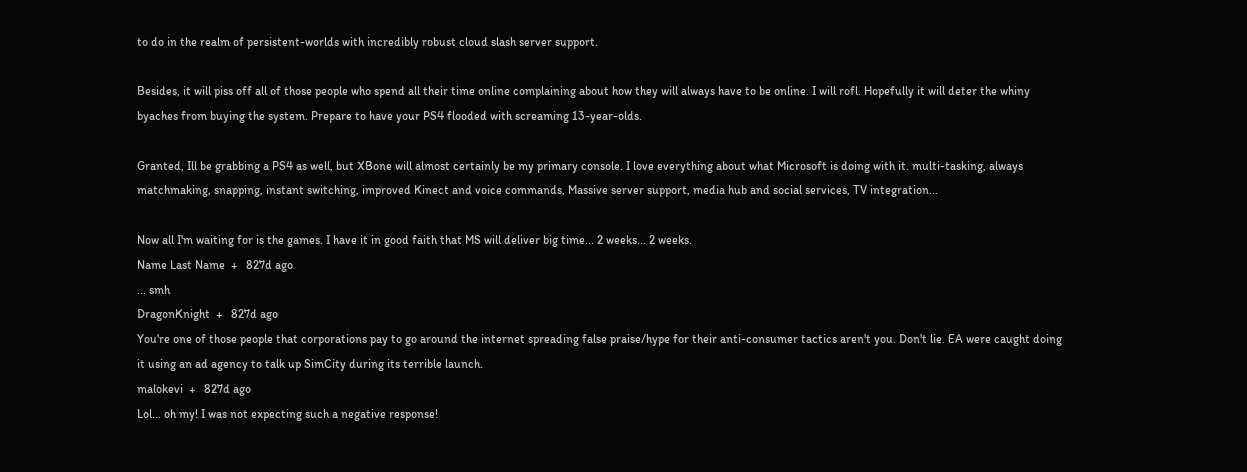to do in the realm of persistent-worlds with incredibly robust cloud slash server support.

Besides, it will piss off all of those people who spend all their time online complaining about how they will always have to be online. I will rofl. Hopefully it will deter the whiny byaches from buying the system. Prepare to have your PS4 flooded with screaming 13-year-olds.

Granted, Ill be grabbing a PS4 as well, but XBone will almost certainly be my primary console. I love everything about what Microsoft is doing with it. multi-tasking, always matchmaking, snapping, instant switching, improved Kinect and voice commands, Massive server support, media hub and social services, TV integration...

Now all I'm waiting for is the games. I have it in good faith that MS will deliver big time... 2 weeks... 2 weeks.
Name Last Name  +   827d ago
... smh
DragonKnight  +   827d ago
You're one of those people that corporations pay to go around the internet spreading false praise/hype for their anti-consumer tactics aren't you. Don't lie. EA were caught doing it using an ad agency to talk up SimCity during its terrible launch.
malokevi  +   827d ago
Lol... oh my! I was not expecting such a negative response!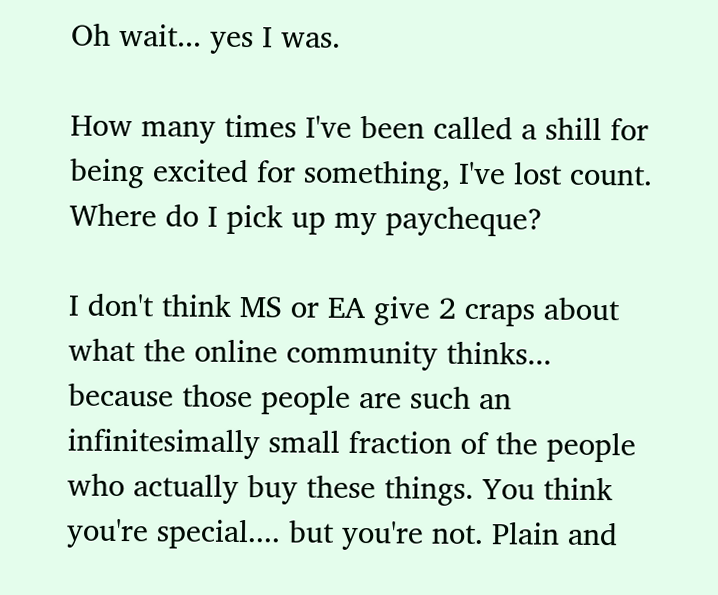Oh wait... yes I was.

How many times I've been called a shill for being excited for something, I've lost count. Where do I pick up my paycheque?

I don't think MS or EA give 2 craps about what the online community thinks... because those people are such an infinitesimally small fraction of the people who actually buy these things. You think you're special.... but you're not. Plain and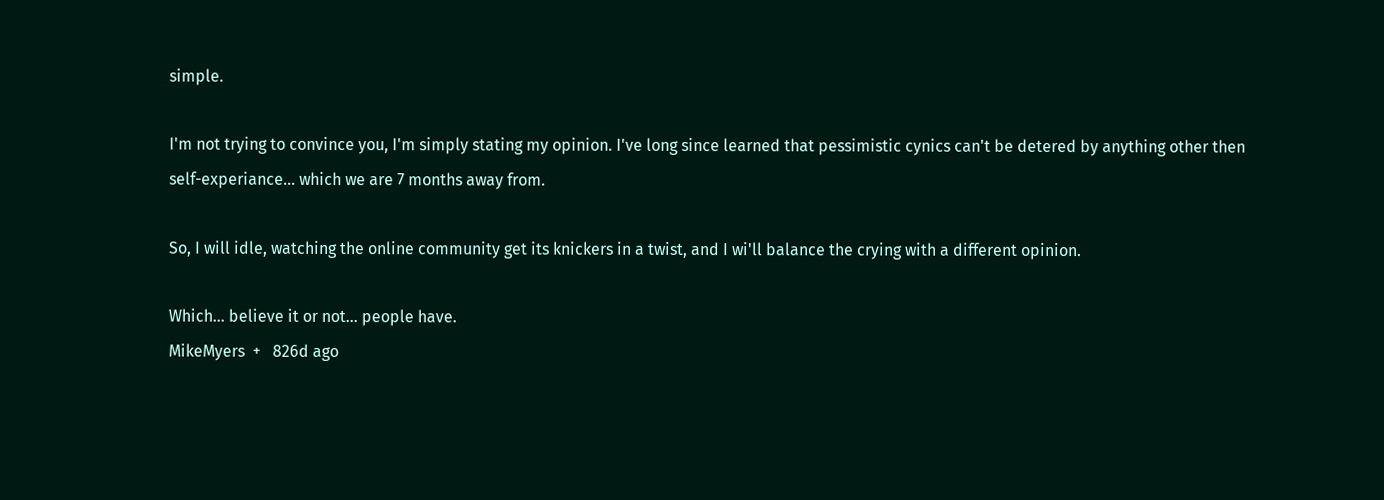simple.

I'm not trying to convince you, I'm simply stating my opinion. I've long since learned that pessimistic cynics can't be detered by anything other then self-experiance... which we are 7 months away from.

So, I will idle, watching the online community get its knickers in a twist, and I wi'll balance the crying with a different opinion.

Which... believe it or not... people have.
MikeMyers  +   826d ago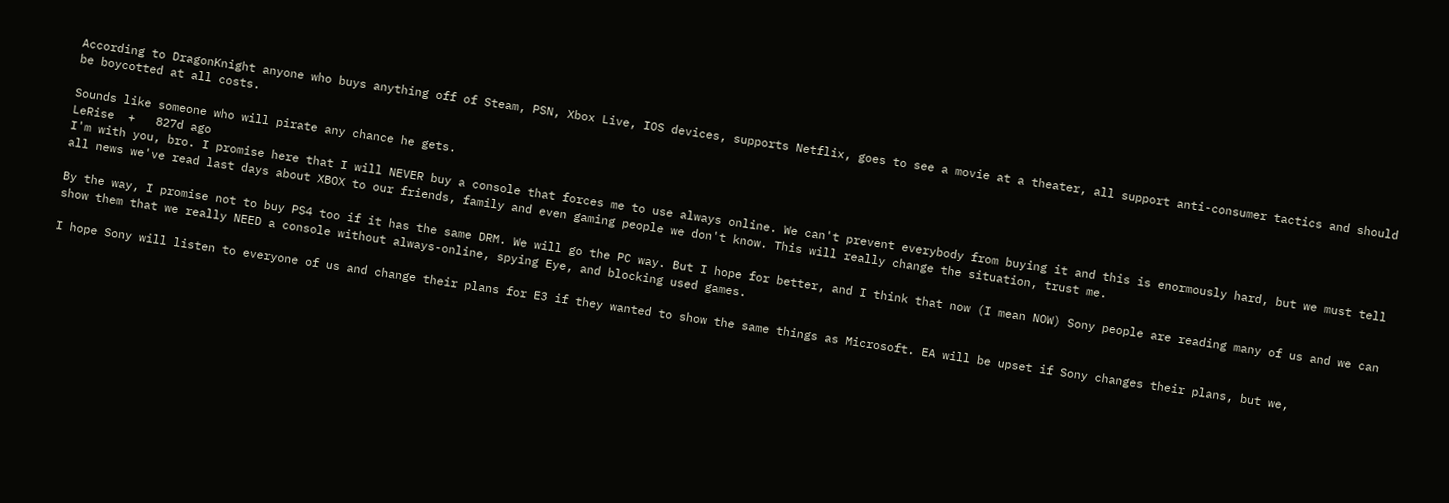According to DragonKnight anyone who buys anything off of Steam, PSN, Xbox Live, IOS devices, supports Netflix, goes to see a movie at a theater, all support anti-consumer tactics and should be boycotted at all costs.

Sounds like someone who will pirate any chance he gets.
LeRise  +   827d ago
I'm with you, bro. I promise here that I will NEVER buy a console that forces me to use always online. We can't prevent everybody from buying it and this is enormously hard, but we must tell all news we've read last days about XBOX to our friends, family and even gaming people we don't know. This will really change the situation, trust me.

By the way, I promise not to buy PS4 too if it has the same DRM. We will go the PC way. But I hope for better, and I think that now (I mean NOW) Sony people are reading many of us and we can show them that we really NEED a console without always-online, spying Eye, and blocking used games.

I hope Sony will listen to everyone of us and change their plans for E3 if they wanted to show the same things as Microsoft. EA will be upset if Sony changes their plans, but we,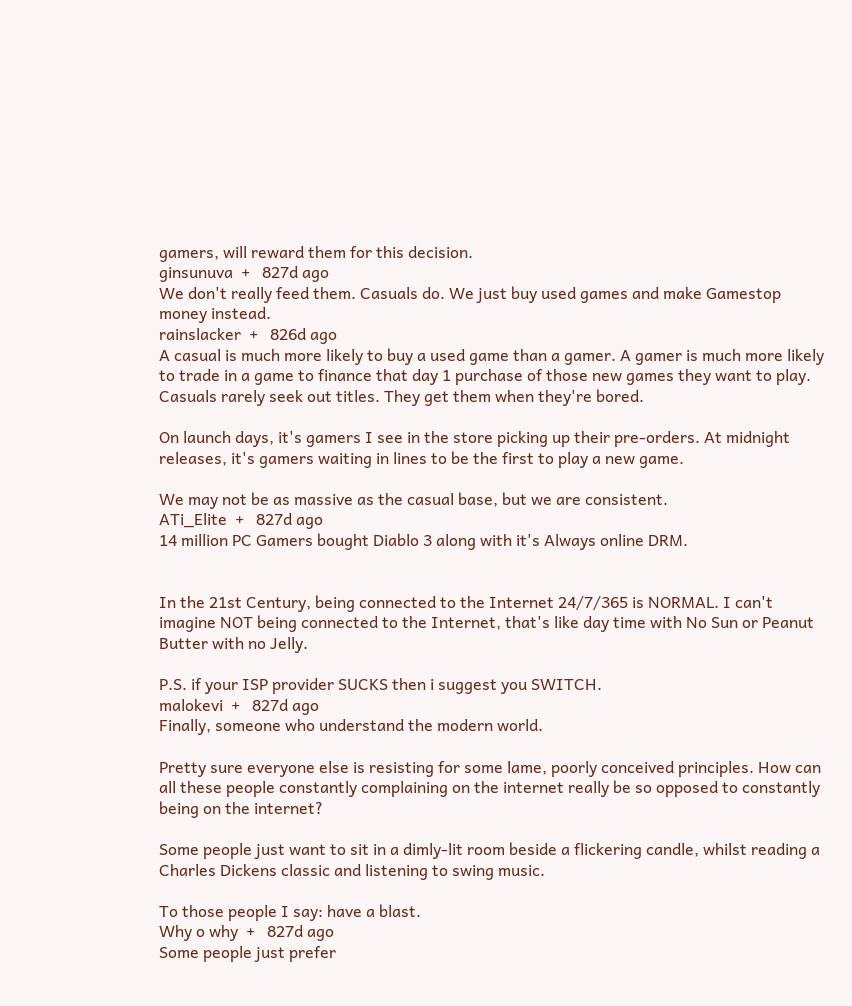gamers, will reward them for this decision.
ginsunuva  +   827d ago
We don't really feed them. Casuals do. We just buy used games and make Gamestop money instead.
rainslacker  +   826d ago
A casual is much more likely to buy a used game than a gamer. A gamer is much more likely to trade in a game to finance that day 1 purchase of those new games they want to play. Casuals rarely seek out titles. They get them when they're bored.

On launch days, it's gamers I see in the store picking up their pre-orders. At midnight releases, it's gamers waiting in lines to be the first to play a new game.

We may not be as massive as the casual base, but we are consistent.
ATi_Elite  +   827d ago
14 million PC Gamers bought Diablo 3 along with it's Always online DRM.


In the 21st Century, being connected to the Internet 24/7/365 is NORMAL. I can't imagine NOT being connected to the Internet, that's like day time with No Sun or Peanut Butter with no Jelly.

P.S. if your ISP provider SUCKS then i suggest you SWITCH.
malokevi  +   827d ago
Finally, someone who understand the modern world.

Pretty sure everyone else is resisting for some lame, poorly conceived principles. How can all these people constantly complaining on the internet really be so opposed to constantly being on the internet?

Some people just want to sit in a dimly-lit room beside a flickering candle, whilst reading a Charles Dickens classic and listening to swing music.

To those people I say: have a blast.
Why o why  +   827d ago
Some people just prefer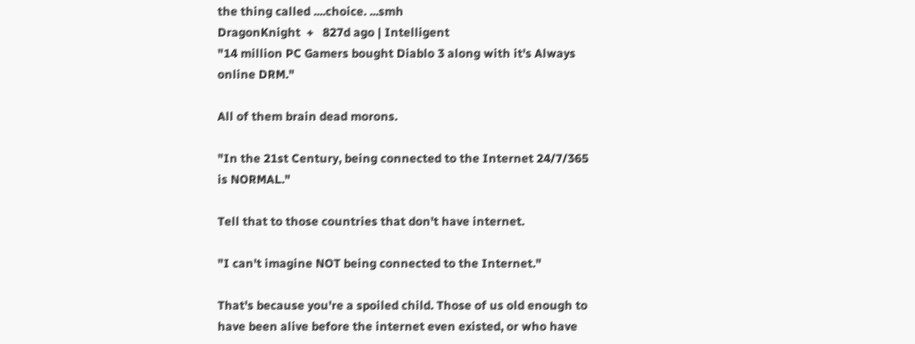the thing called ....choice. ...smh
DragonKnight  +   827d ago | Intelligent
"14 million PC Gamers bought Diablo 3 along with it's Always online DRM."

All of them brain dead morons.

"In the 21st Century, being connected to the Internet 24/7/365 is NORMAL."

Tell that to those countries that don't have internet.

"I can't imagine NOT being connected to the Internet."

That's because you're a spoiled child. Those of us old enough to have been alive before the internet even existed, or who have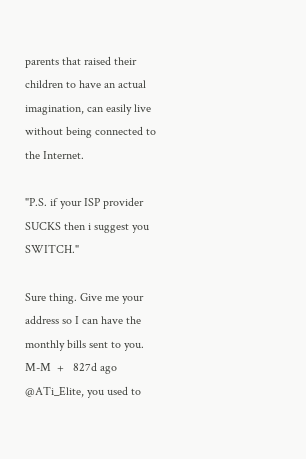parents that raised their children to have an actual imagination, can easily live without being connected to the Internet.

"P.S. if your ISP provider SUCKS then i suggest you SWITCH."

Sure thing. Give me your address so I can have the monthly bills sent to you.
M-M  +   827d ago
@ATi_Elite, you used to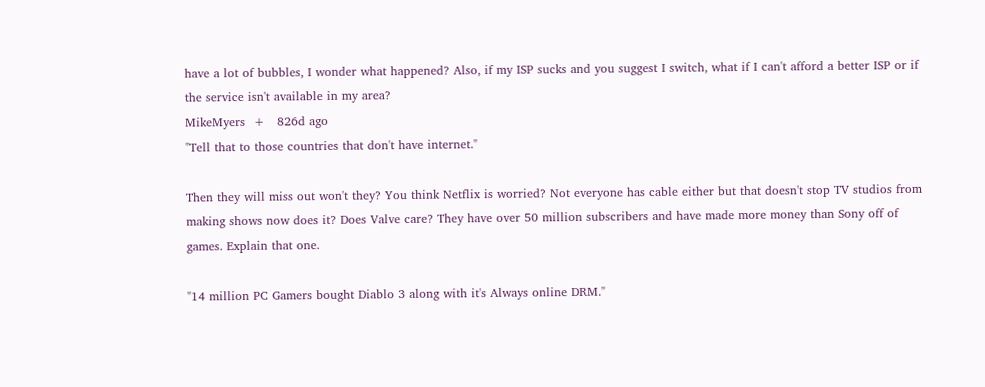have a lot of bubbles, I wonder what happened? Also, if my ISP sucks and you suggest I switch, what if I can't afford a better ISP or if the service isn't available in my area?
MikeMyers  +   826d ago
"Tell that to those countries that don't have internet."

Then they will miss out won't they? You think Netflix is worried? Not everyone has cable either but that doesn't stop TV studios from making shows now does it? Does Valve care? They have over 50 million subscribers and have made more money than Sony off of games. Explain that one.

"14 million PC Gamers bought Diablo 3 along with it's Always online DRM."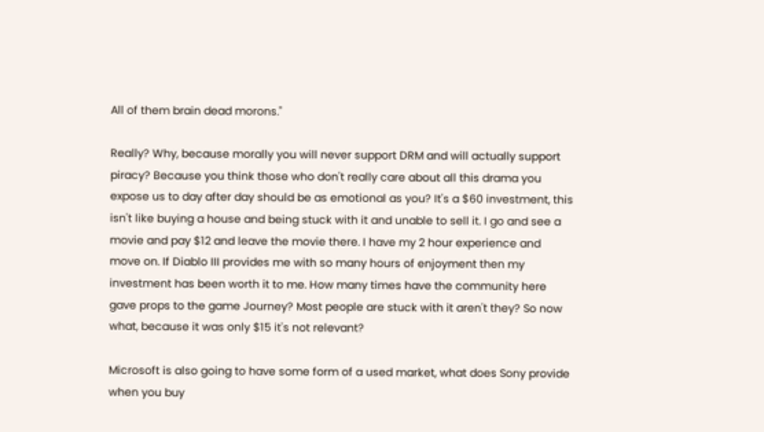All of them brain dead morons."

Really? Why, because morally you will never support DRM and will actually support piracy? Because you think those who don't really care about all this drama you expose us to day after day should be as emotional as you? It's a $60 investment, this isn't like buying a house and being stuck with it and unable to sell it. I go and see a movie and pay $12 and leave the movie there. I have my 2 hour experience and move on. If Diablo III provides me with so many hours of enjoyment then my investment has been worth it to me. How many times have the community here gave props to the game Journey? Most people are stuck with it aren't they? So now what, because it was only $15 it's not relevant?

Microsoft is also going to have some form of a used market, what does Sony provide when you buy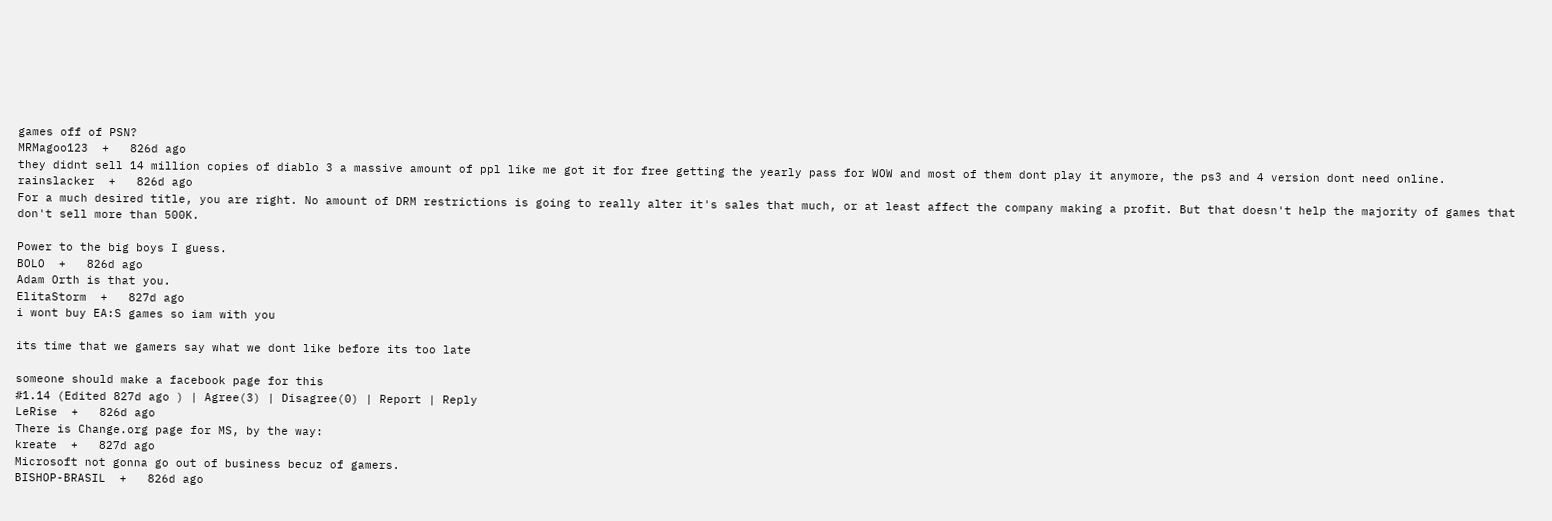games off of PSN?
MRMagoo123  +   826d ago
they didnt sell 14 million copies of diablo 3 a massive amount of ppl like me got it for free getting the yearly pass for WOW and most of them dont play it anymore, the ps3 and 4 version dont need online.
rainslacker  +   826d ago
For a much desired title, you are right. No amount of DRM restrictions is going to really alter it's sales that much, or at least affect the company making a profit. But that doesn't help the majority of games that don't sell more than 500K.

Power to the big boys I guess.
BOLO  +   826d ago
Adam Orth is that you.
ElitaStorm  +   827d ago
i wont buy EA:S games so iam with you

its time that we gamers say what we dont like before its too late

someone should make a facebook page for this
#1.14 (Edited 827d ago ) | Agree(3) | Disagree(0) | Report | Reply
LeRise  +   826d ago
There is Change.org page for MS, by the way:
kreate  +   827d ago
Microsoft not gonna go out of business becuz of gamers.
BISHOP-BRASIL  +   826d ago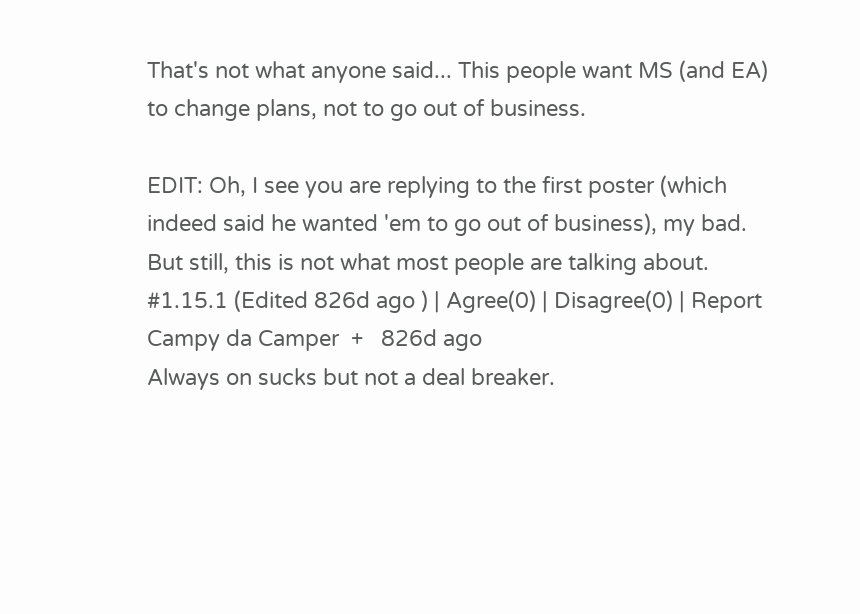That's not what anyone said... This people want MS (and EA) to change plans, not to go out of business.

EDIT: Oh, I see you are replying to the first poster (which indeed said he wanted 'em to go out of business), my bad. But still, this is not what most people are talking about.
#1.15.1 (Edited 826d ago ) | Agree(0) | Disagree(0) | Report
Campy da Camper  +   826d ago
Always on sucks but not a deal breaker.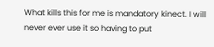What kills this for me is mandatory kinect. I will never ever use it so having to put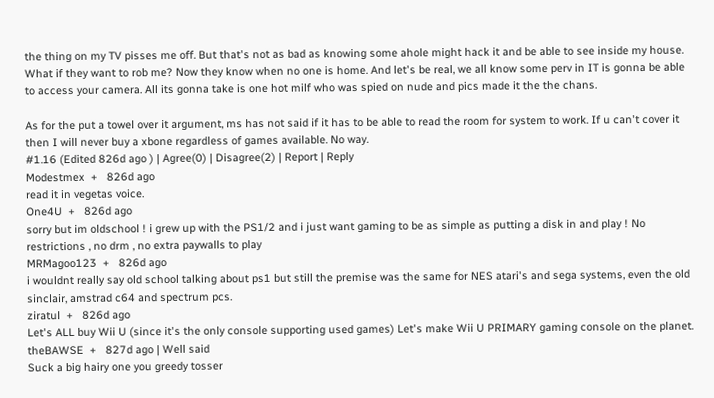the thing on my TV pisses me off. But that's not as bad as knowing some ahole might hack it and be able to see inside my house. What if they want to rob me? Now they know when no one is home. And let's be real, we all know some perv in IT is gonna be able to access your camera. All its gonna take is one hot milf who was spied on nude and pics made it the the chans.

As for the put a towel over it argument, ms has not said if it has to be able to read the room for system to work. If u can't cover it then I will never buy a xbone regardless of games available. No way.
#1.16 (Edited 826d ago ) | Agree(0) | Disagree(2) | Report | Reply
Modestmex  +   826d ago
read it in vegetas voice.
One4U  +   826d ago
sorry but im oldschool ! i grew up with the PS1/2 and i just want gaming to be as simple as putting a disk in and play ! No restrictions , no drm , no extra paywalls to play
MRMagoo123  +   826d ago
i wouldnt really say old school talking about ps1 but still the premise was the same for NES atari's and sega systems, even the old sinclair, amstrad c64 and spectrum pcs.
ziratul  +   826d ago
Let's ALL buy Wii U (since it's the only console supporting used games) Let's make Wii U PRIMARY gaming console on the planet.
theBAWSE  +   827d ago | Well said
Suck a big hairy one you greedy tosser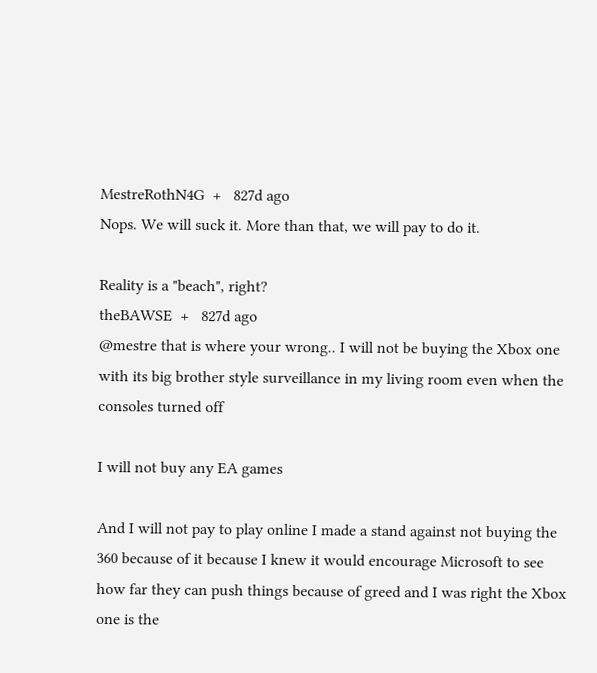MestreRothN4G  +   827d ago
Nops. We will suck it. More than that, we will pay to do it.

Reality is a "beach", right?
theBAWSE  +   827d ago
@mestre that is where your wrong.. I will not be buying the Xbox one with its big brother style surveillance in my living room even when the consoles turned off

I will not buy any EA games

And I will not pay to play online I made a stand against not buying the 360 because of it because I knew it would encourage Microsoft to see how far they can push things because of greed and I was right the Xbox one is the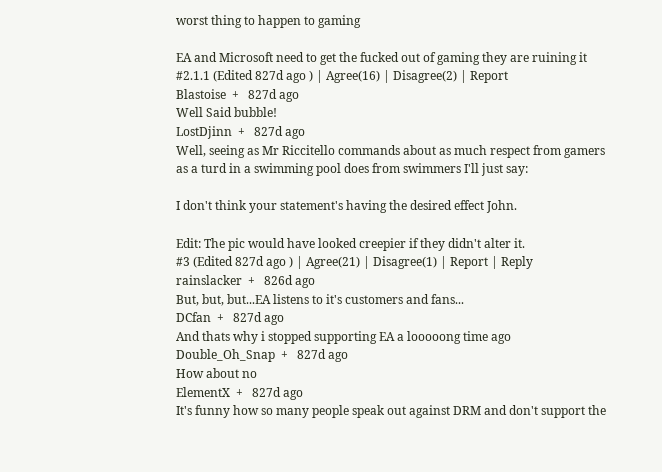worst thing to happen to gaming

EA and Microsoft need to get the fucked out of gaming they are ruining it
#2.1.1 (Edited 827d ago ) | Agree(16) | Disagree(2) | Report
Blastoise  +   827d ago
Well Said bubble!
LostDjinn  +   827d ago
Well, seeing as Mr Riccitello commands about as much respect from gamers as a turd in a swimming pool does from swimmers I'll just say:

I don't think your statement's having the desired effect John.

Edit: The pic would have looked creepier if they didn't alter it.
#3 (Edited 827d ago ) | Agree(21) | Disagree(1) | Report | Reply
rainslacker  +   826d ago
But, but, but...EA listens to it's customers and fans...
DCfan  +   827d ago
And thats why i stopped supporting EA a looooong time ago
Double_Oh_Snap  +   827d ago
How about no
ElementX  +   827d ago
It's funny how so many people speak out against DRM and don't support the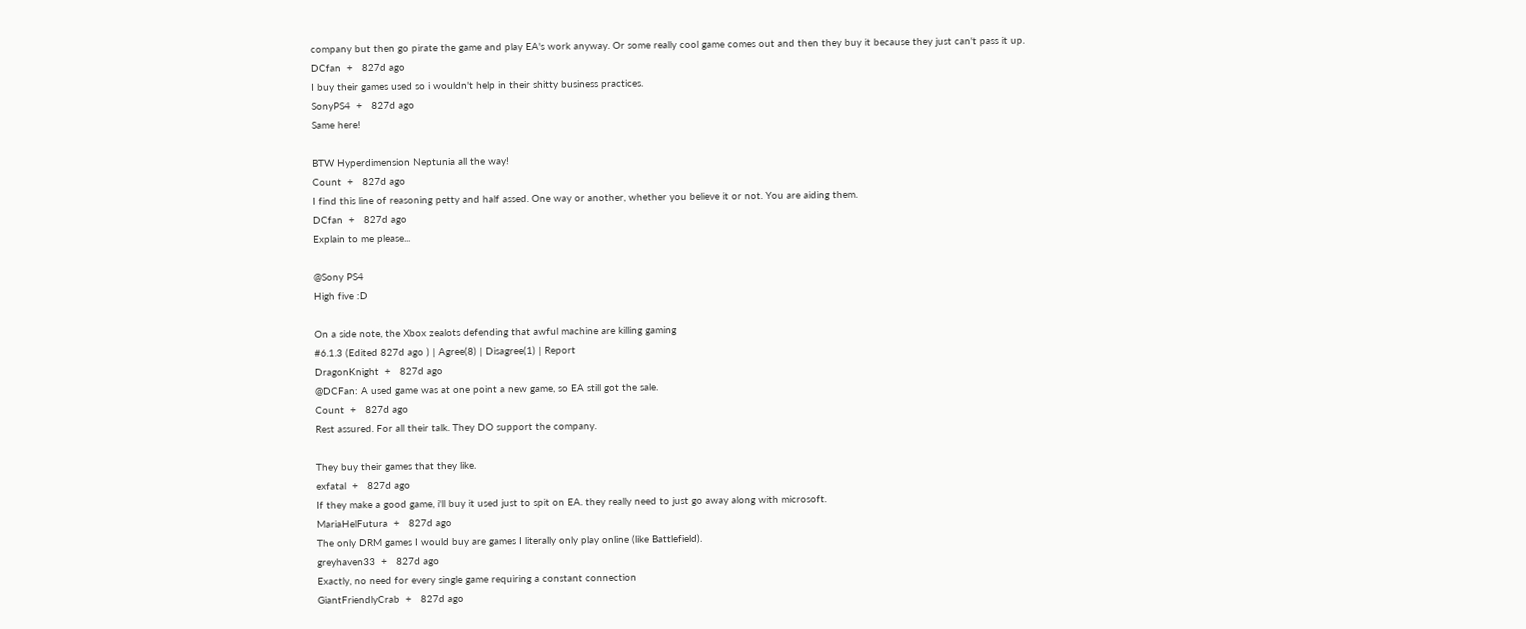company but then go pirate the game and play EA's work anyway. Or some really cool game comes out and then they buy it because they just can't pass it up.
DCfan  +   827d ago
I buy their games used so i wouldn't help in their shitty business practices.
SonyPS4  +   827d ago
Same here!

BTW Hyperdimension Neptunia all the way!
Count  +   827d ago
I find this line of reasoning petty and half assed. One way or another, whether you believe it or not. You are aiding them.
DCfan  +   827d ago
Explain to me please...

@Sony PS4
High five :D

On a side note, the Xbox zealots defending that awful machine are killing gaming
#6.1.3 (Edited 827d ago ) | Agree(8) | Disagree(1) | Report
DragonKnight  +   827d ago
@DCFan: A used game was at one point a new game, so EA still got the sale.
Count  +   827d ago
Rest assured. For all their talk. They DO support the company.

They buy their games that they like.
exfatal  +   827d ago
If they make a good game, i'll buy it used just to spit on EA. they really need to just go away along with microsoft.
MariaHelFutura  +   827d ago
The only DRM games I would buy are games I literally only play online (like Battlefield).
greyhaven33  +   827d ago
Exactly, no need for every single game requiring a constant connection
GiantFriendlyCrab  +   827d ago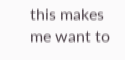this makes me want to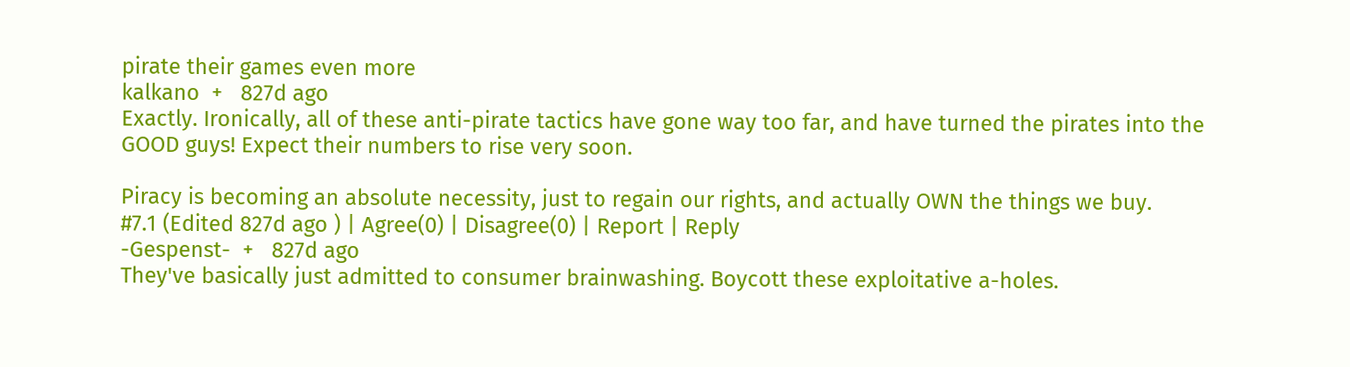pirate their games even more
kalkano  +   827d ago
Exactly. Ironically, all of these anti-pirate tactics have gone way too far, and have turned the pirates into the GOOD guys! Expect their numbers to rise very soon.

Piracy is becoming an absolute necessity, just to regain our rights, and actually OWN the things we buy.
#7.1 (Edited 827d ago ) | Agree(0) | Disagree(0) | Report | Reply
-Gespenst-  +   827d ago
They've basically just admitted to consumer brainwashing. Boycott these exploitative a-holes.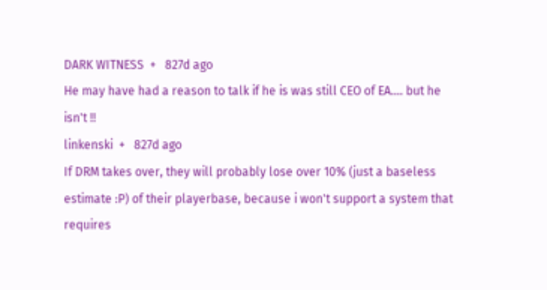DARK WITNESS  +   827d ago
He may have had a reason to talk if he is was still CEO of EA.... but he isn't !!
linkenski  +   827d ago
If DRM takes over, they will probably lose over 10% (just a baseless estimate :P) of their playerbase, because i won't support a system that requires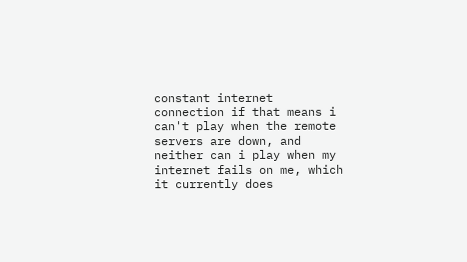constant internet connection if that means i can't play when the remote servers are down, and neither can i play when my internet fails on me, which it currently does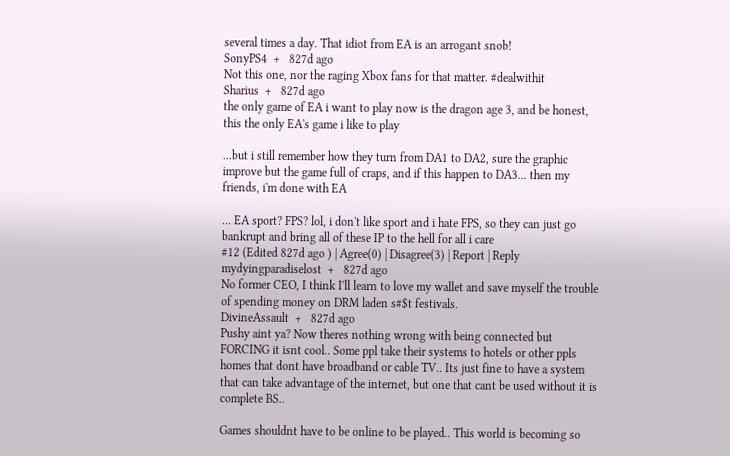several times a day. That idiot from EA is an arrogant snob!
SonyPS4  +   827d ago
Not this one, nor the raging Xbox fans for that matter. #dealwithit
Sharius  +   827d ago
the only game of EA i want to play now is the dragon age 3, and be honest, this the only EA's game i like to play

...but i still remember how they turn from DA1 to DA2, sure the graphic improve but the game full of craps, and if this happen to DA3... then my friends, i'm done with EA

... EA sport? FPS? lol, i don't like sport and i hate FPS, so they can just go bankrupt and bring all of these IP to the hell for all i care
#12 (Edited 827d ago ) | Agree(0) | Disagree(3) | Report | Reply
mydyingparadiselost  +   827d ago
No former CEO, I think I'll learn to love my wallet and save myself the trouble of spending money on DRM laden s#$t festivals.
DivineAssault  +   827d ago
Pushy aint ya? Now theres nothing wrong with being connected but FORCING it isnt cool.. Some ppl take their systems to hotels or other ppls homes that dont have broadband or cable TV.. Its just fine to have a system that can take advantage of the internet, but one that cant be used without it is complete BS..

Games shouldnt have to be online to be played.. This world is becoming so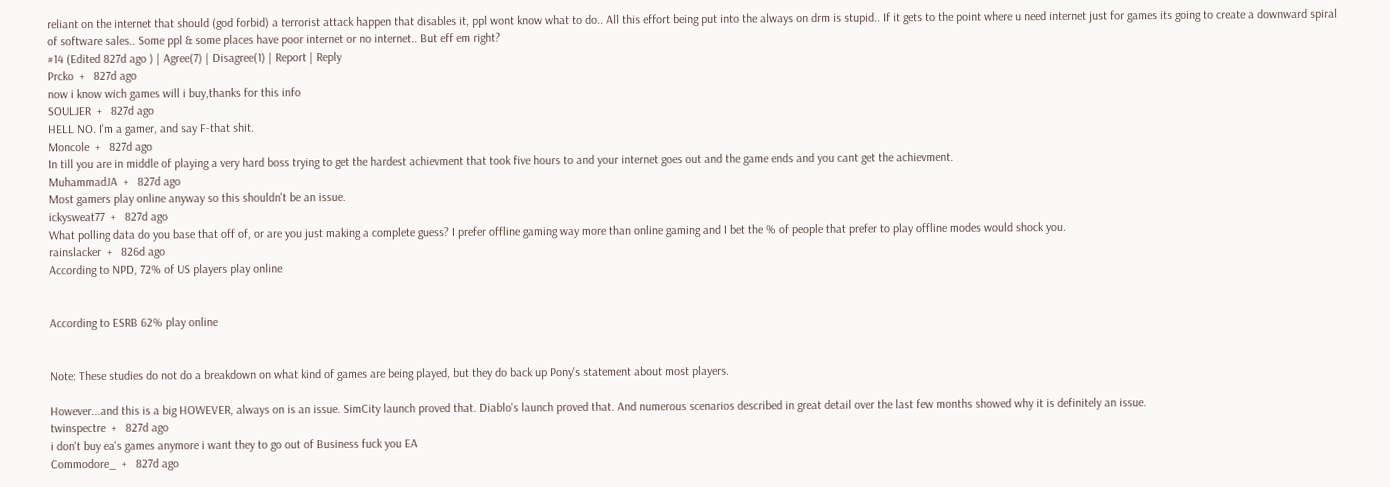reliant on the internet that should (god forbid) a terrorist attack happen that disables it, ppl wont know what to do.. All this effort being put into the always on drm is stupid.. If it gets to the point where u need internet just for games its going to create a downward spiral of software sales.. Some ppl & some places have poor internet or no internet.. But eff em right?
#14 (Edited 827d ago ) | Agree(7) | Disagree(1) | Report | Reply
Prcko  +   827d ago
now i know wich games will i buy,thanks for this info
SOULJER  +   827d ago
HELL NO. I'm a gamer, and say F-that shit.
Moncole  +   827d ago
In till you are in middle of playing a very hard boss trying to get the hardest achievment that took five hours to and your internet goes out and the game ends and you cant get the achievment.
MuhammadJA  +   827d ago
Most gamers play online anyway so this shouldn't be an issue.
ickysweat77  +   827d ago
What polling data do you base that off of, or are you just making a complete guess? I prefer offline gaming way more than online gaming and I bet the % of people that prefer to play offline modes would shock you.
rainslacker  +   826d ago
According to NPD, 72% of US players play online


According to ESRB 62% play online


Note: These studies do not do a breakdown on what kind of games are being played, but they do back up Pony's statement about most players.

However...and this is a big HOWEVER, always on is an issue. SimCity launch proved that. Diablo's launch proved that. And numerous scenarios described in great detail over the last few months showed why it is definitely an issue.
twinspectre  +   827d ago
i don't buy ea's games anymore i want they to go out of Business fuck you EA
Commodore_  +   827d ago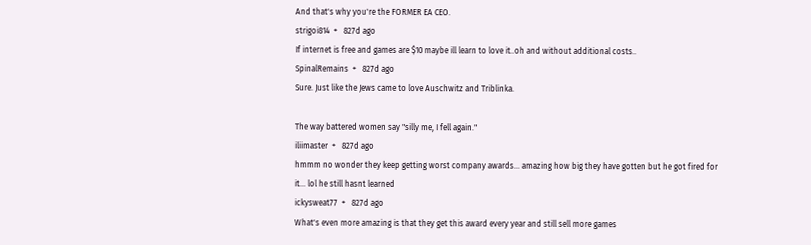And that's why you're the FORMER EA CEO.
strigoi814  +   827d ago
If internet is free and games are $10 maybe ill learn to love it..oh and without additional costs..
SpinalRemains  +   827d ago
Sure. Just like the Jews came to love Auschwitz and Triblinka.

The way battered women say "silly me, I fell again."
iliimaster  +   827d ago
hmmm no wonder they keep getting worst company awards... amazing how big they have gotten but he got fired for it... lol he still hasnt learned
ickysweat77  +   827d ago
What's even more amazing is that they get this award every year and still sell more games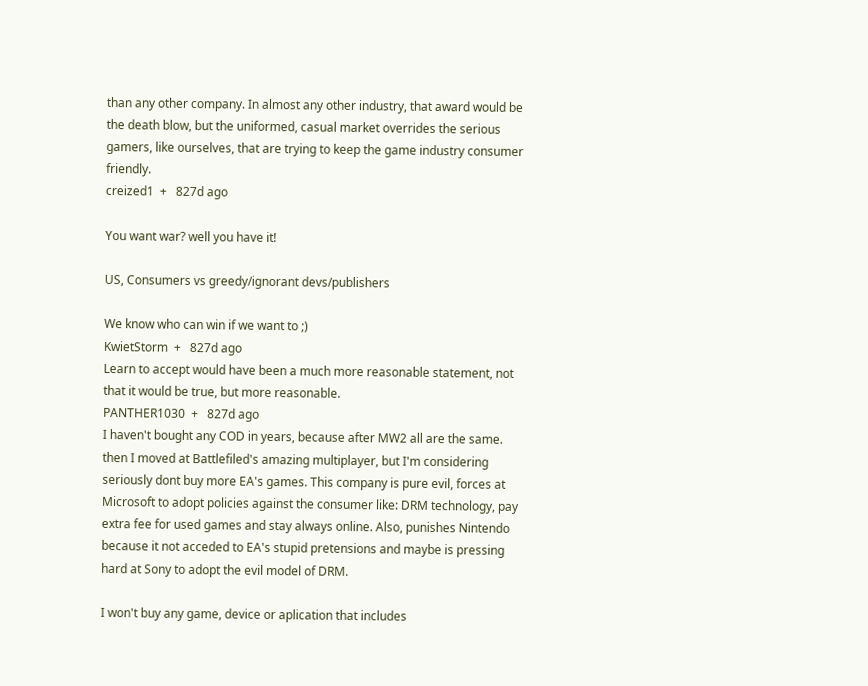than any other company. In almost any other industry, that award would be the death blow, but the uniformed, casual market overrides the serious gamers, like ourselves, that are trying to keep the game industry consumer friendly.
creized1  +   827d ago

You want war? well you have it!

US, Consumers vs greedy/ignorant devs/publishers

We know who can win if we want to ;)
KwietStorm  +   827d ago
Learn to accept would have been a much more reasonable statement, not that it would be true, but more reasonable.
PANTHER1030  +   827d ago
I haven't bought any COD in years, because after MW2 all are the same. then I moved at Battlefiled's amazing multiplayer, but I'm considering seriously dont buy more EA's games. This company is pure evil, forces at Microsoft to adopt policies against the consumer like: DRM technology, pay extra fee for used games and stay always online. Also, punishes Nintendo because it not acceded to EA's stupid pretensions and maybe is pressing hard at Sony to adopt the evil model of DRM.

I won't buy any game, device or aplication that includes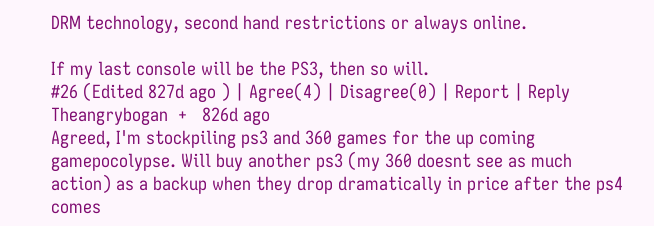DRM technology, second hand restrictions or always online.

If my last console will be the PS3, then so will.
#26 (Edited 827d ago ) | Agree(4) | Disagree(0) | Report | Reply
Theangrybogan  +   826d ago
Agreed, I'm stockpiling ps3 and 360 games for the up coming gamepocolypse. Will buy another ps3 (my 360 doesnt see as much action) as a backup when they drop dramatically in price after the ps4 comes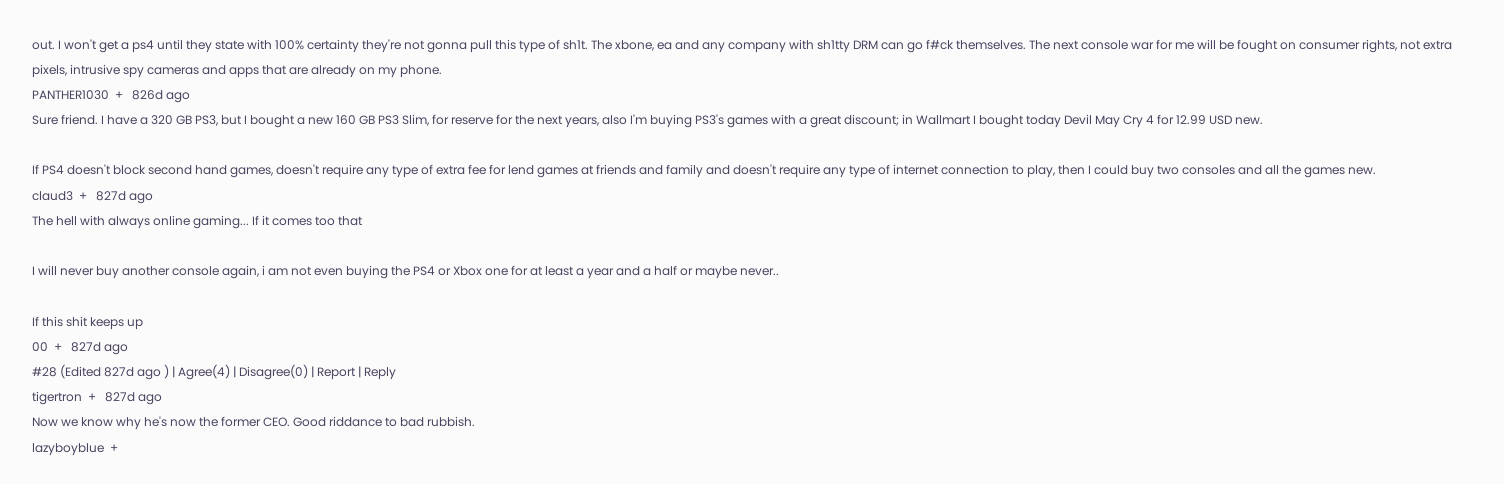out. I won't get a ps4 until they state with 100% certainty they're not gonna pull this type of sh1t. The xbone, ea and any company with sh1tty DRM can go f#ck themselves. The next console war for me will be fought on consumer rights, not extra pixels, intrusive spy cameras and apps that are already on my phone.
PANTHER1030  +   826d ago
Sure friend. I have a 320 GB PS3, but I bought a new 160 GB PS3 Slim, for reserve for the next years, also I'm buying PS3's games with a great discount; in Wallmart I bought today Devil May Cry 4 for 12.99 USD new.

If PS4 doesn't block second hand games, doesn't require any type of extra fee for lend games at friends and family and doesn't require any type of internet connection to play, then I could buy two consoles and all the games new.
claud3  +   827d ago
The hell with always online gaming... If it comes too that

I will never buy another console again, i am not even buying the PS4 or Xbox one for at least a year and a half or maybe never..

If this shit keeps up
00  +   827d ago
#28 (Edited 827d ago ) | Agree(4) | Disagree(0) | Report | Reply
tigertron  +   827d ago
Now we know why he's now the former CEO. Good riddance to bad rubbish.
lazyboyblue  +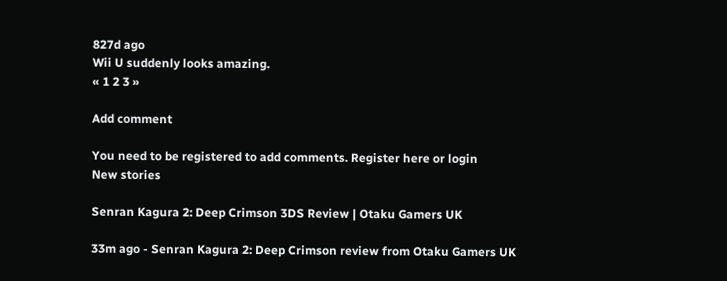827d ago
Wii U suddenly looks amazing.
« 1 2 3 »

Add comment

You need to be registered to add comments. Register here or login
New stories

Senran Kagura 2: Deep Crimson 3DS Review | Otaku Gamers UK

33m ago - Senran Kagura 2: Deep Crimson review from Otaku Gamers UK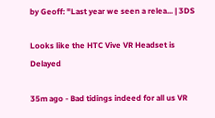by Geoff: "Last year we seen a relea... | 3DS

Looks like the HTC Vive VR Headset is Delayed

35m ago - Bad tidings indeed for all us VR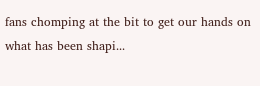fans chomping at the bit to get our hands on what has been shapi...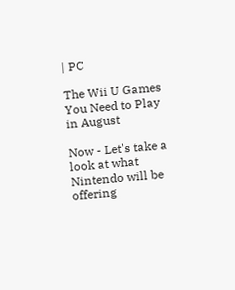| PC

The Wii U Games You Need to Play in August

Now - Let's take a look at what Nintendo will be offering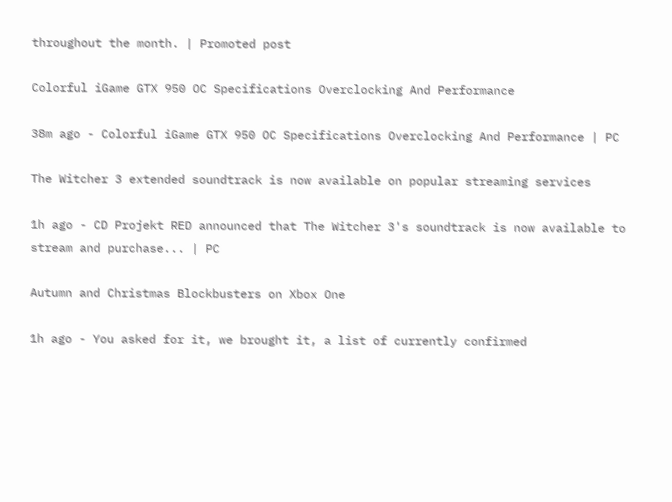throughout the month. | Promoted post

Colorful iGame GTX 950 OC Specifications Overclocking And Performance

38m ago - Colorful iGame GTX 950 OC Specifications Overclocking And Performance | PC

The Witcher 3 extended soundtrack is now available on popular streaming services

1h ago - CD Projekt RED announced that The Witcher 3's soundtrack is now available to stream and purchase... | PC

Autumn and Christmas Blockbusters on Xbox One

1h ago - You asked for it, we brought it, a list of currently confirmed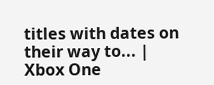titles with dates on their way to... | Xbox One